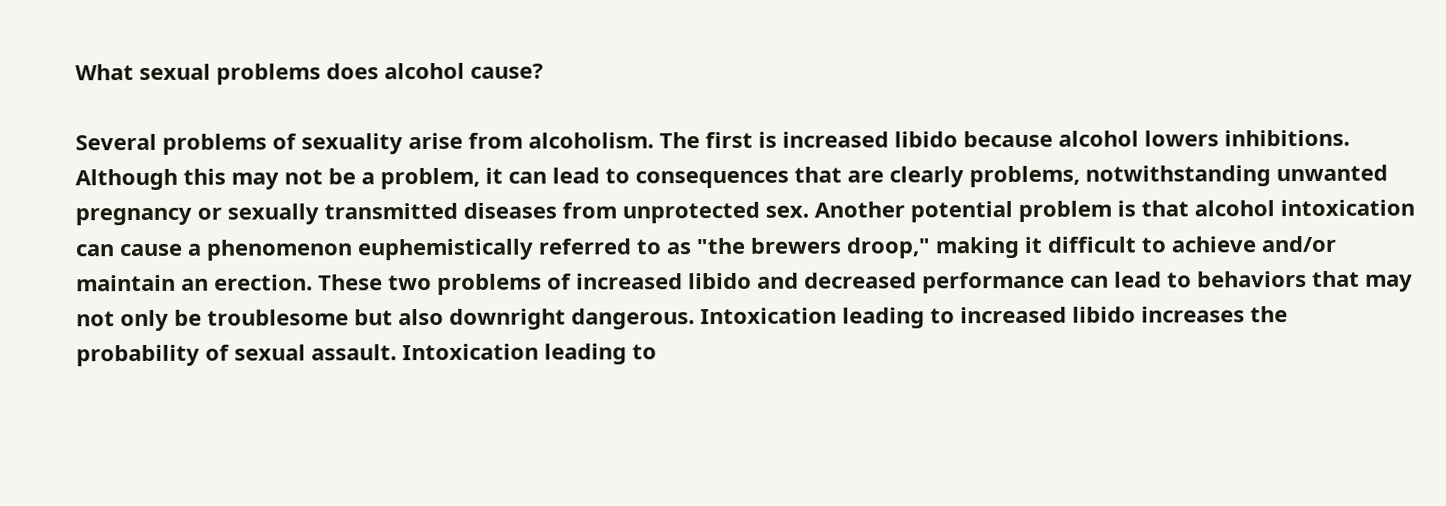What sexual problems does alcohol cause?

Several problems of sexuality arise from alcoholism. The first is increased libido because alcohol lowers inhibitions. Although this may not be a problem, it can lead to consequences that are clearly problems, notwithstanding unwanted pregnancy or sexually transmitted diseases from unprotected sex. Another potential problem is that alcohol intoxication can cause a phenomenon euphemistically referred to as "the brewers droop," making it difficult to achieve and/or maintain an erection. These two problems of increased libido and decreased performance can lead to behaviors that may not only be troublesome but also downright dangerous. Intoxication leading to increased libido increases the probability of sexual assault. Intoxication leading to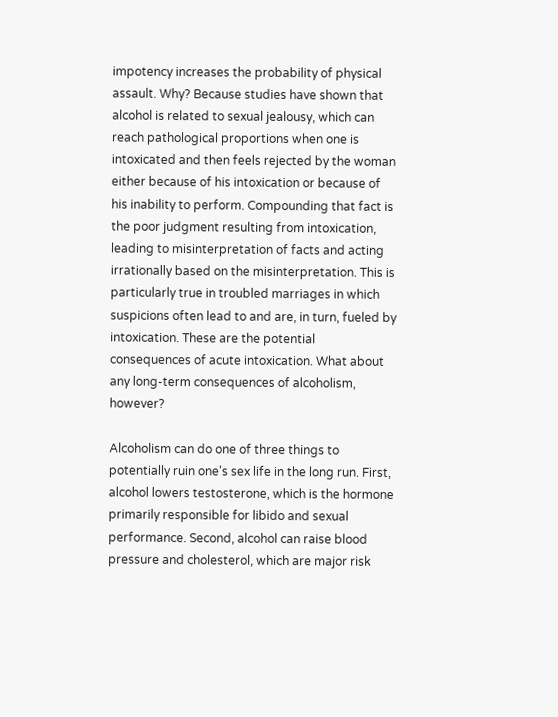impotency increases the probability of physical assault. Why? Because studies have shown that alcohol is related to sexual jealousy, which can reach pathological proportions when one is intoxicated and then feels rejected by the woman either because of his intoxication or because of his inability to perform. Compounding that fact is the poor judgment resulting from intoxication, leading to misinterpretation of facts and acting irrationally based on the misinterpretation. This is particularly true in troubled marriages in which suspicions often lead to and are, in turn, fueled by intoxication. These are the potential consequences of acute intoxication. What about any long-term consequences of alcoholism, however?

Alcoholism can do one of three things to potentially ruin one's sex life in the long run. First, alcohol lowers testosterone, which is the hormone primarily responsible for libido and sexual performance. Second, alcohol can raise blood pressure and cholesterol, which are major risk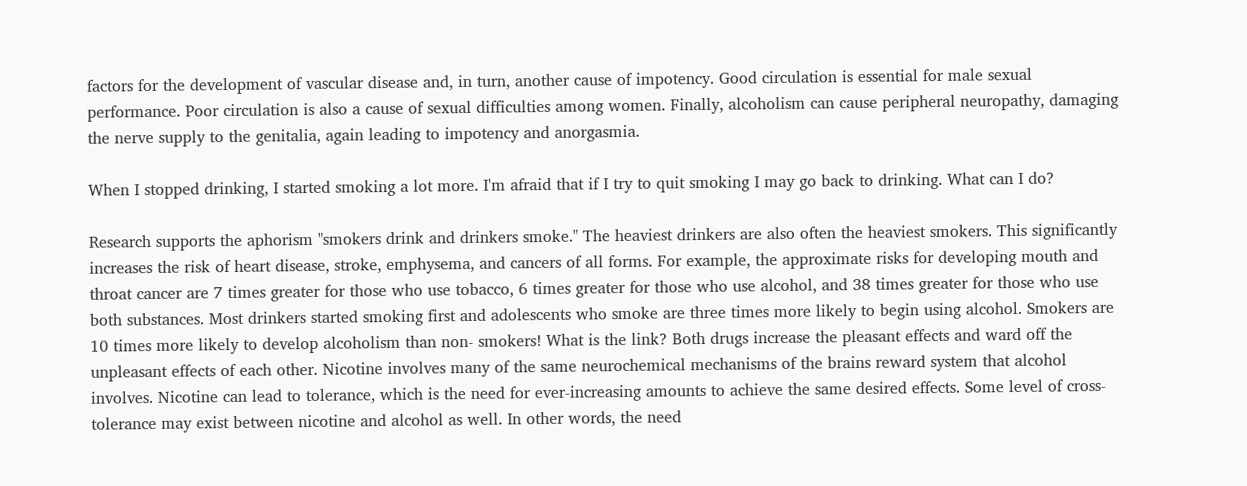factors for the development of vascular disease and, in turn, another cause of impotency. Good circulation is essential for male sexual performance. Poor circulation is also a cause of sexual difficulties among women. Finally, alcoholism can cause peripheral neuropathy, damaging the nerve supply to the genitalia, again leading to impotency and anorgasmia.

When I stopped drinking, I started smoking a lot more. I'm afraid that if I try to quit smoking I may go back to drinking. What can I do?

Research supports the aphorism "smokers drink and drinkers smoke." The heaviest drinkers are also often the heaviest smokers. This significantly increases the risk of heart disease, stroke, emphysema, and cancers of all forms. For example, the approximate risks for developing mouth and throat cancer are 7 times greater for those who use tobacco, 6 times greater for those who use alcohol, and 38 times greater for those who use both substances. Most drinkers started smoking first and adolescents who smoke are three times more likely to begin using alcohol. Smokers are 10 times more likely to develop alcoholism than non- smokers! What is the link? Both drugs increase the pleasant effects and ward off the unpleasant effects of each other. Nicotine involves many of the same neurochemical mechanisms of the brains reward system that alcohol involves. Nicotine can lead to tolerance, which is the need for ever-increasing amounts to achieve the same desired effects. Some level of cross-tolerance may exist between nicotine and alcohol as well. In other words, the need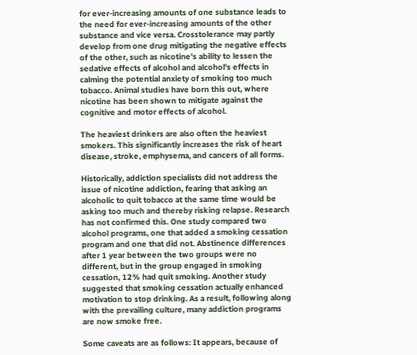for ever-increasing amounts of one substance leads to the need for ever-increasing amounts of the other substance and vice versa. Crosstolerance may partly develop from one drug mitigating the negative effects of the other, such as nicotine's ability to lessen the sedative effects of alcohol and alcohol's effects in calming the potential anxiety of smoking too much tobacco. Animal studies have born this out, where nicotine has been shown to mitigate against the cognitive and motor effects of alcohol.

The heaviest drinkers are also often the heaviest smokers. This significantly increases the risk of heart disease, stroke, emphysema, and cancers of all forms.

Historically, addiction specialists did not address the issue of nicotine addiction, fearing that asking an alcoholic to quit tobacco at the same time would be asking too much and thereby risking relapse. Research has not confirmed this. One study compared two alcohol programs, one that added a smoking cessation program and one that did not. Abstinence differences after 1 year between the two groups were no different, but in the group engaged in smoking cessation, 12% had quit smoking. Another study suggested that smoking cessation actually enhanced motivation to stop drinking. As a result, following along with the prevailing culture, many addiction programs are now smoke free.

Some caveats are as follows: It appears, because of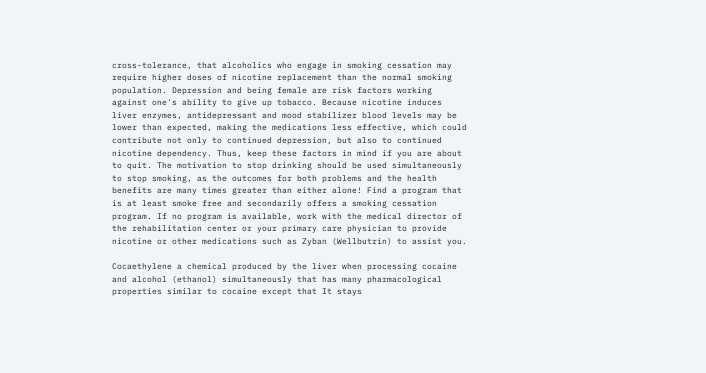cross-tolerance, that alcoholics who engage in smoking cessation may require higher doses of nicotine replacement than the normal smoking population. Depression and being female are risk factors working against one's ability to give up tobacco. Because nicotine induces liver enzymes, antidepressant and mood stabilizer blood levels may be lower than expected, making the medications less effective, which could contribute not only to continued depression, but also to continued nicotine dependency. Thus, keep these factors in mind if you are about to quit. The motivation to stop drinking should be used simultaneously to stop smoking, as the outcomes for both problems and the health benefits are many times greater than either alone! Find a program that is at least smoke free and secondarily offers a smoking cessation program. If no program is available, work with the medical director of the rehabilitation center or your primary care physician to provide nicotine or other medications such as Zyban (Wellbutrin) to assist you.

Cocaethylene a chemical produced by the liver when processing cocaine and alcohol (ethanol) simultaneously that has many pharmacological properties similar to cocaine except that It stays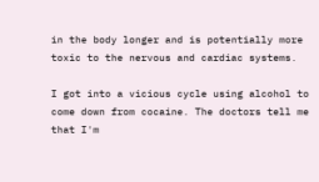in the body longer and is potentially more toxic to the nervous and cardiac systems.

I got into a vicious cycle using alcohol to come down from cocaine. The doctors tell me that I'm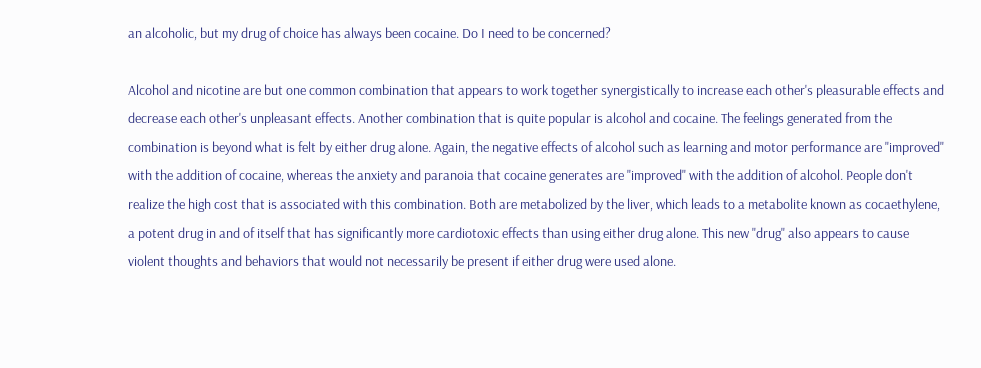an alcoholic, but my drug of choice has always been cocaine. Do I need to be concerned?

Alcohol and nicotine are but one common combination that appears to work together synergistically to increase each other's pleasurable effects and decrease each other's unpleasant effects. Another combination that is quite popular is alcohol and cocaine. The feelings generated from the combination is beyond what is felt by either drug alone. Again, the negative effects of alcohol such as learning and motor performance are "improved" with the addition of cocaine, whereas the anxiety and paranoia that cocaine generates are "improved" with the addition of alcohol. People don't realize the high cost that is associated with this combination. Both are metabolized by the liver, which leads to a metabolite known as cocaethylene, a potent drug in and of itself that has significantly more cardiotoxic effects than using either drug alone. This new "drug" also appears to cause violent thoughts and behaviors that would not necessarily be present if either drug were used alone.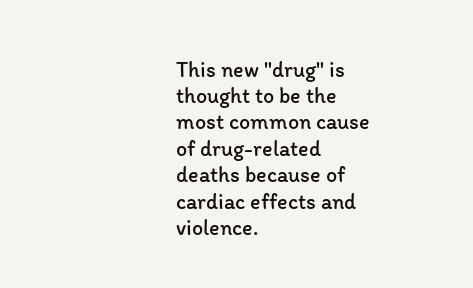This new "drug" is thought to be the most common cause of drug-related deaths because of cardiac effects and violence.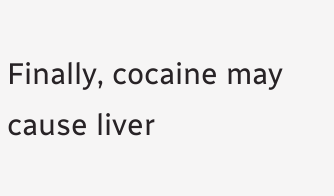Finally, cocaine may cause liver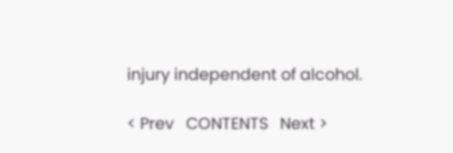injury independent of alcohol.

< Prev   CONTENTS   Next >